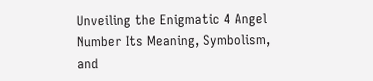Unveiling the Enigmatic 4 Angel Number Its Meaning, Symbolism, and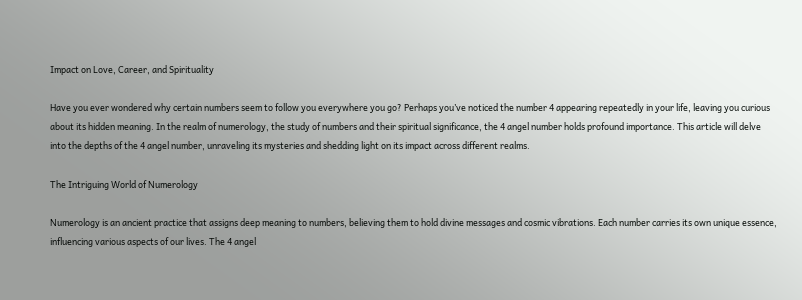Impact on Love, Career, and Spirituality

Have you ever wondered why certain numbers seem to follow you everywhere you go? Perhaps you’ve noticed the number 4 appearing repeatedly in your life, leaving you curious about its hidden meaning. In the realm of numerology, the study of numbers and their spiritual significance, the 4 angel number holds profound importance. This article will delve into the depths of the 4 angel number, unraveling its mysteries and shedding light on its impact across different realms.

The Intriguing World of Numerology

Numerology is an ancient practice that assigns deep meaning to numbers, believing them to hold divine messages and cosmic vibrations. Each number carries its own unique essence, influencing various aspects of our lives. The 4 angel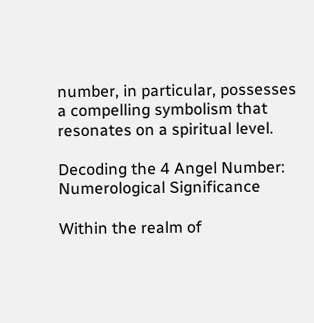number, in particular, possesses a compelling symbolism that resonates on a spiritual level.

Decoding the 4 Angel Number: Numerological Significance

Within the realm of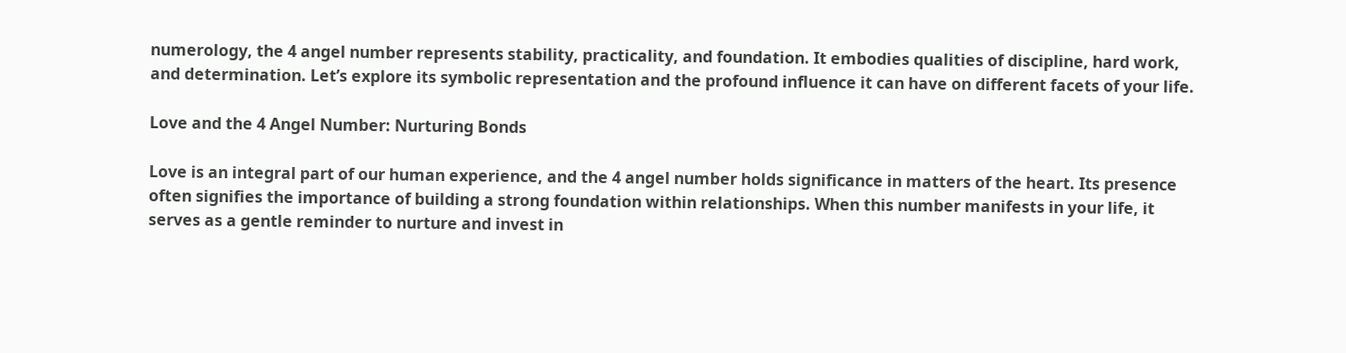numerology, the 4 angel number represents stability, practicality, and foundation. It embodies qualities of discipline, hard work, and determination. Let’s explore its symbolic representation and the profound influence it can have on different facets of your life.

Love and the 4 Angel Number: Nurturing Bonds

Love is an integral part of our human experience, and the 4 angel number holds significance in matters of the heart. Its presence often signifies the importance of building a strong foundation within relationships. When this number manifests in your life, it serves as a gentle reminder to nurture and invest in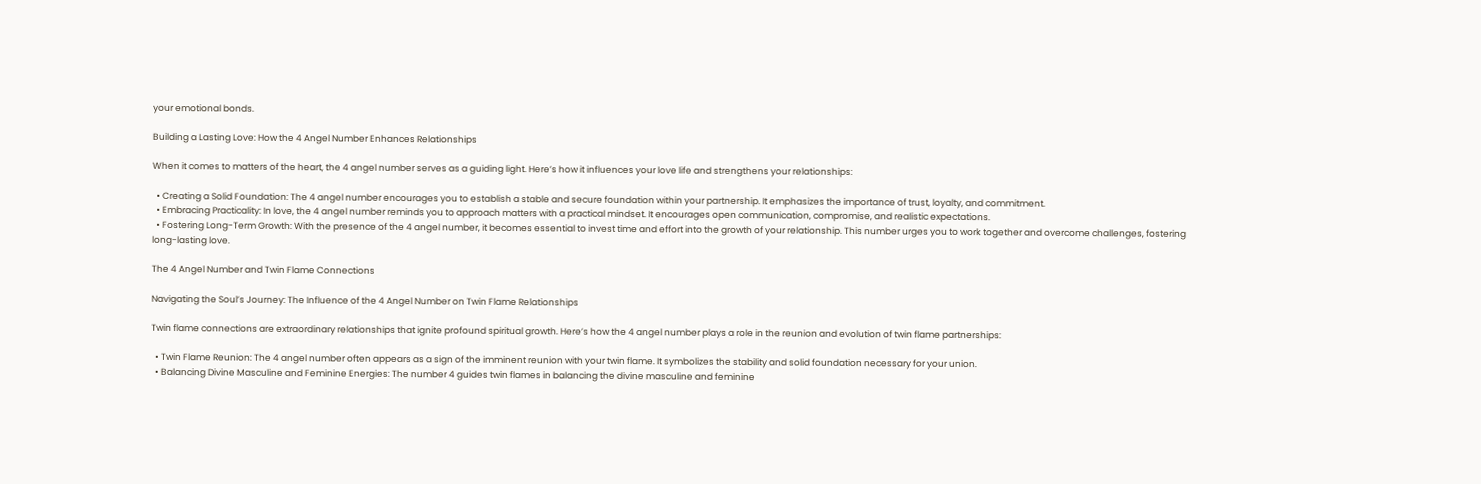your emotional bonds.

Building a Lasting Love: How the 4 Angel Number Enhances Relationships

When it comes to matters of the heart, the 4 angel number serves as a guiding light. Here’s how it influences your love life and strengthens your relationships:

  • Creating a Solid Foundation: The 4 angel number encourages you to establish a stable and secure foundation within your partnership. It emphasizes the importance of trust, loyalty, and commitment.
  • Embracing Practicality: In love, the 4 angel number reminds you to approach matters with a practical mindset. It encourages open communication, compromise, and realistic expectations.
  • Fostering Long-Term Growth: With the presence of the 4 angel number, it becomes essential to invest time and effort into the growth of your relationship. This number urges you to work together and overcome challenges, fostering long-lasting love.

The 4 Angel Number and Twin Flame Connections

Navigating the Soul’s Journey: The Influence of the 4 Angel Number on Twin Flame Relationships

Twin flame connections are extraordinary relationships that ignite profound spiritual growth. Here’s how the 4 angel number plays a role in the reunion and evolution of twin flame partnerships:

  • Twin Flame Reunion: The 4 angel number often appears as a sign of the imminent reunion with your twin flame. It symbolizes the stability and solid foundation necessary for your union.
  • Balancing Divine Masculine and Feminine Energies: The number 4 guides twin flames in balancing the divine masculine and feminine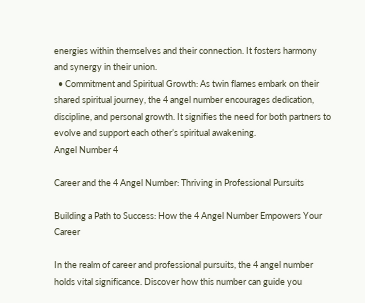energies within themselves and their connection. It fosters harmony and synergy in their union.
  • Commitment and Spiritual Growth: As twin flames embark on their shared spiritual journey, the 4 angel number encourages dedication, discipline, and personal growth. It signifies the need for both partners to evolve and support each other’s spiritual awakening.
Angel Number 4

Career and the 4 Angel Number: Thriving in Professional Pursuits

Building a Path to Success: How the 4 Angel Number Empowers Your Career

In the realm of career and professional pursuits, the 4 angel number holds vital significance. Discover how this number can guide you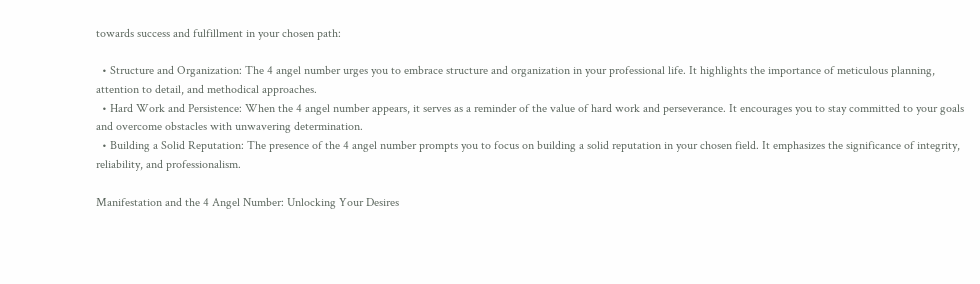towards success and fulfillment in your chosen path:

  • Structure and Organization: The 4 angel number urges you to embrace structure and organization in your professional life. It highlights the importance of meticulous planning, attention to detail, and methodical approaches.
  • Hard Work and Persistence: When the 4 angel number appears, it serves as a reminder of the value of hard work and perseverance. It encourages you to stay committed to your goals and overcome obstacles with unwavering determination.
  • Building a Solid Reputation: The presence of the 4 angel number prompts you to focus on building a solid reputation in your chosen field. It emphasizes the significance of integrity, reliability, and professionalism.

Manifestation and the 4 Angel Number: Unlocking Your Desires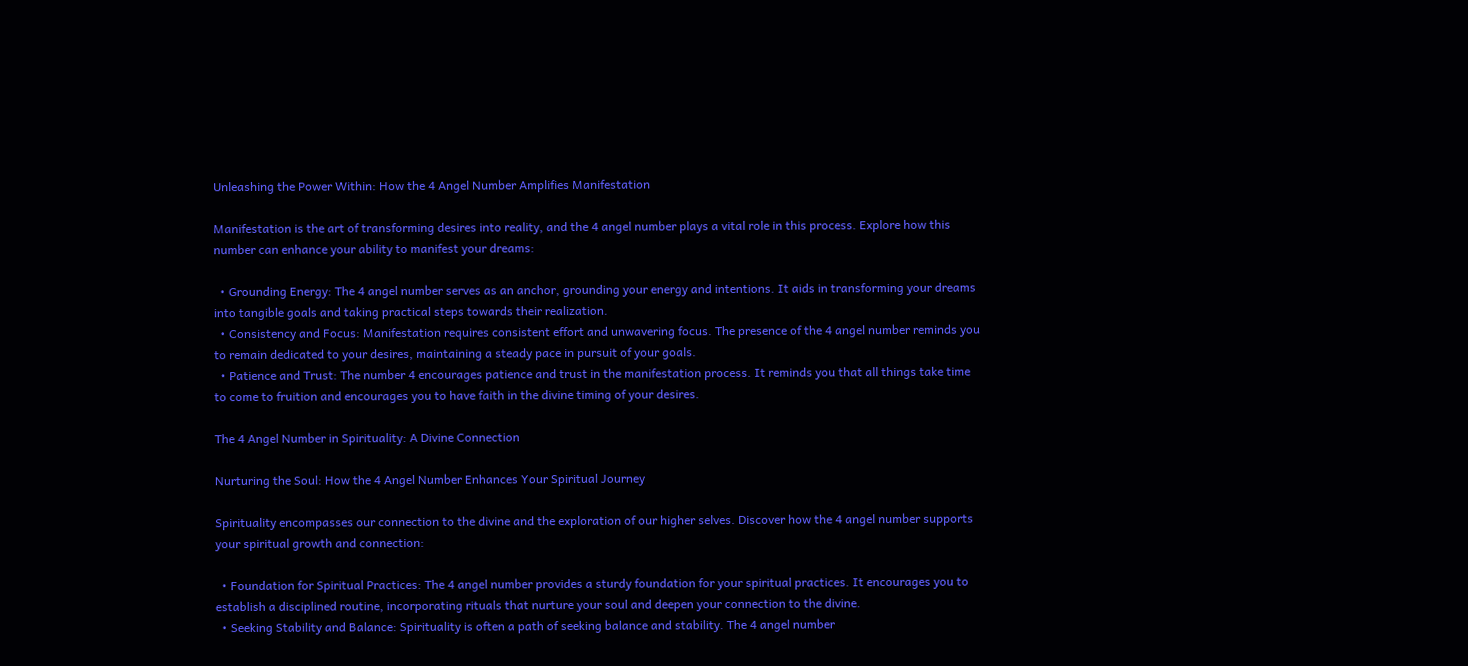Unleashing the Power Within: How the 4 Angel Number Amplifies Manifestation

Manifestation is the art of transforming desires into reality, and the 4 angel number plays a vital role in this process. Explore how this number can enhance your ability to manifest your dreams:

  • Grounding Energy: The 4 angel number serves as an anchor, grounding your energy and intentions. It aids in transforming your dreams into tangible goals and taking practical steps towards their realization.
  • Consistency and Focus: Manifestation requires consistent effort and unwavering focus. The presence of the 4 angel number reminds you to remain dedicated to your desires, maintaining a steady pace in pursuit of your goals.
  • Patience and Trust: The number 4 encourages patience and trust in the manifestation process. It reminds you that all things take time to come to fruition and encourages you to have faith in the divine timing of your desires.

The 4 Angel Number in Spirituality: A Divine Connection

Nurturing the Soul: How the 4 Angel Number Enhances Your Spiritual Journey

Spirituality encompasses our connection to the divine and the exploration of our higher selves. Discover how the 4 angel number supports your spiritual growth and connection:

  • Foundation for Spiritual Practices: The 4 angel number provides a sturdy foundation for your spiritual practices. It encourages you to establish a disciplined routine, incorporating rituals that nurture your soul and deepen your connection to the divine.
  • Seeking Stability and Balance: Spirituality is often a path of seeking balance and stability. The 4 angel number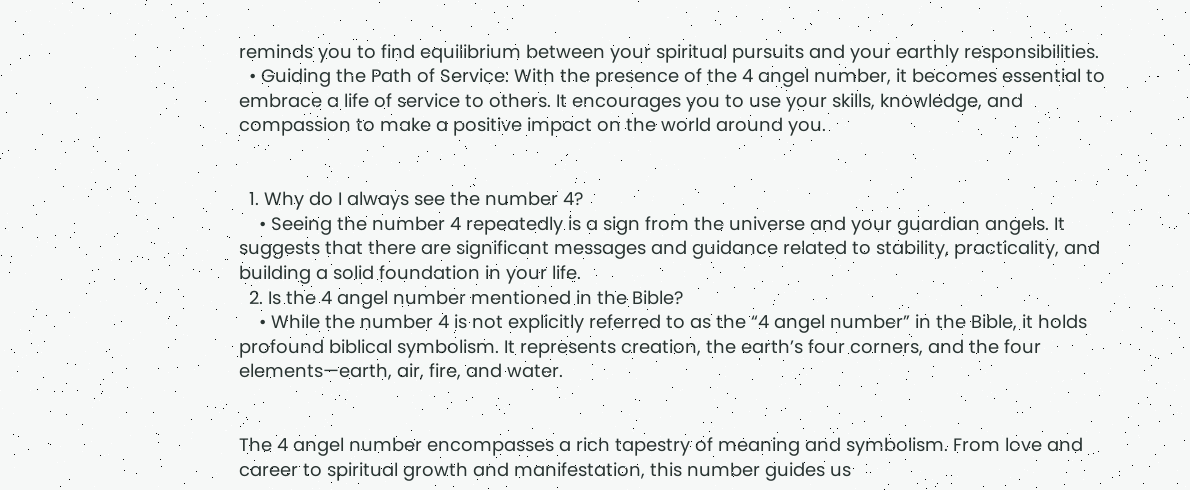reminds you to find equilibrium between your spiritual pursuits and your earthly responsibilities.
  • Guiding the Path of Service: With the presence of the 4 angel number, it becomes essential to embrace a life of service to others. It encourages you to use your skills, knowledge, and compassion to make a positive impact on the world around you.


  1. Why do I always see the number 4?
    • Seeing the number 4 repeatedly is a sign from the universe and your guardian angels. It suggests that there are significant messages and guidance related to stability, practicality, and building a solid foundation in your life.
  2. Is the 4 angel number mentioned in the Bible?
    • While the number 4 is not explicitly referred to as the “4 angel number” in the Bible, it holds profound biblical symbolism. It represents creation, the earth’s four corners, and the four elements—earth, air, fire, and water.


The 4 angel number encompasses a rich tapestry of meaning and symbolism. From love and career to spiritual growth and manifestation, this number guides us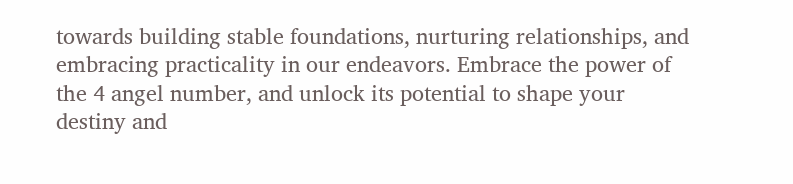towards building stable foundations, nurturing relationships, and embracing practicality in our endeavors. Embrace the power of the 4 angel number, and unlock its potential to shape your destiny and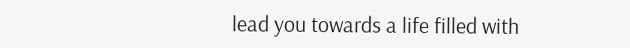lead you towards a life filled with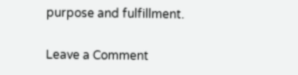purpose and fulfillment.

Leave a Comment